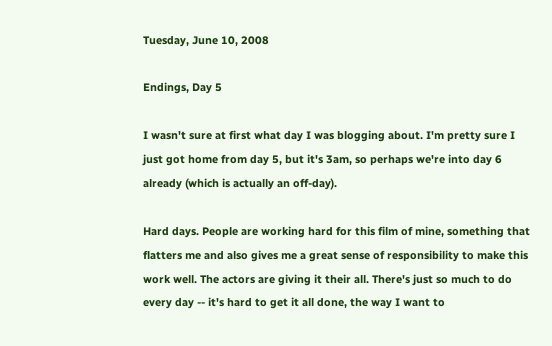Tuesday, June 10, 2008

Endings, Day 5

I wasn't sure at first what day I was blogging about. I'm pretty sure I just got home from day 5, but it's 3am, so perhaps we're into day 6 already (which is actually an off-day).

Hard days. People are working hard for this film of mine, something that flatters me and also gives me a great sense of responsibility to make this work well. The actors are giving it their all. There's just so much to do every day -- it's hard to get it all done, the way I want to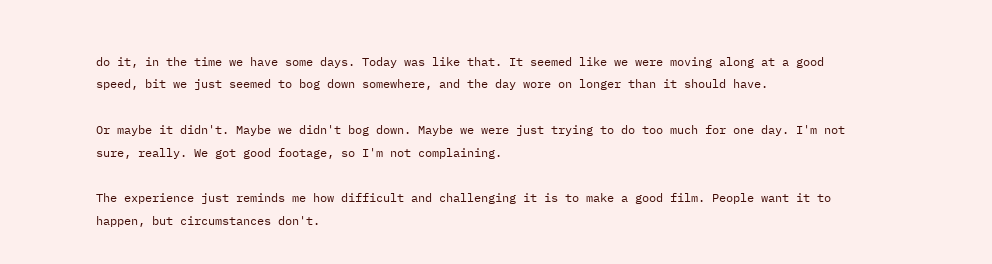do it, in the time we have some days. Today was like that. It seemed like we were moving along at a good speed, bit we just seemed to bog down somewhere, and the day wore on longer than it should have.

Or maybe it didn't. Maybe we didn't bog down. Maybe we were just trying to do too much for one day. I'm not sure, really. We got good footage, so I'm not complaining.

The experience just reminds me how difficult and challenging it is to make a good film. People want it to happen, but circumstances don't.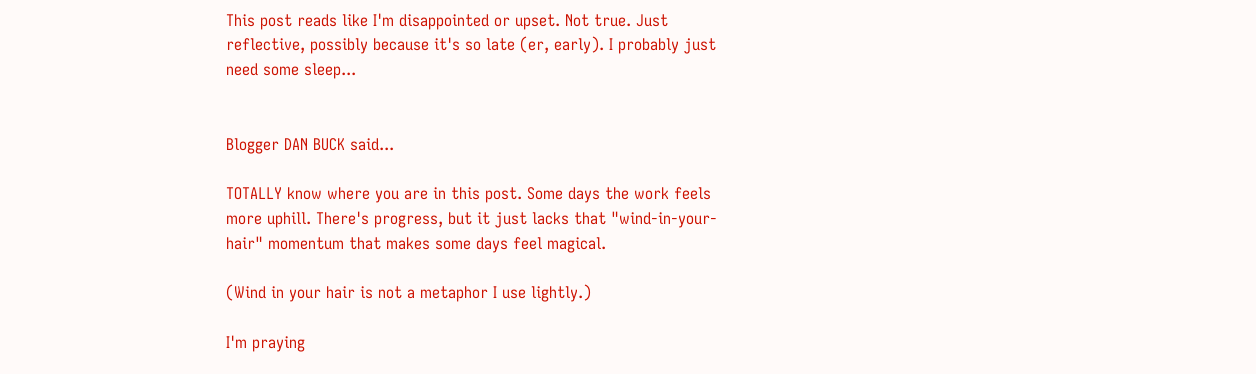This post reads like I'm disappointed or upset. Not true. Just reflective, possibly because it's so late (er, early). I probably just need some sleep...


Blogger DAN BUCK said...

TOTALLY know where you are in this post. Some days the work feels more uphill. There's progress, but it just lacks that "wind-in-your-hair" momentum that makes some days feel magical.

(Wind in your hair is not a metaphor I use lightly.)

I'm praying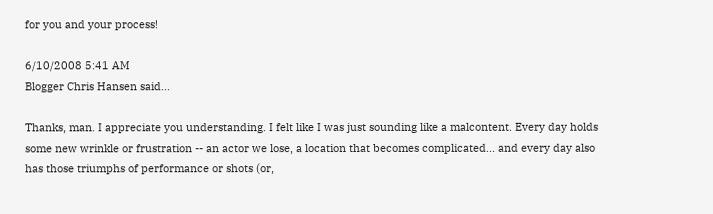for you and your process!

6/10/2008 5:41 AM
Blogger Chris Hansen said...

Thanks, man. I appreciate you understanding. I felt like I was just sounding like a malcontent. Every day holds some new wrinkle or frustration -- an actor we lose, a location that becomes complicated... and every day also has those triumphs of performance or shots (or,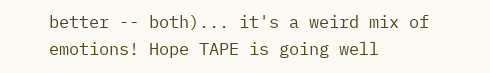better -- both)... it's a weird mix of emotions! Hope TAPE is going well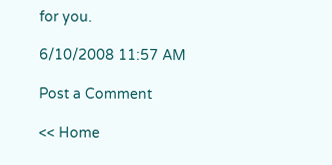for you.

6/10/2008 11:57 AM

Post a Comment

<< Home